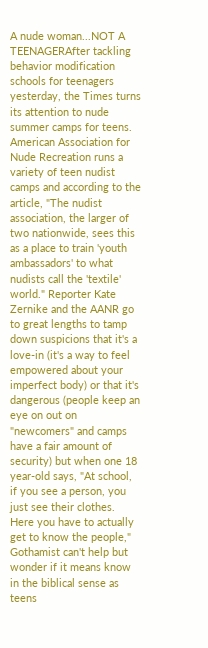A nude woman...NOT A TEENAGERAfter tackling behavior modification schools for teenagers yesterday, the Times turns its attention to nude summer camps for teens. American Association for Nude Recreation runs a variety of teen nudist camps and according to the article, "The nudist association, the larger of two nationwide, sees this as a place to train 'youth ambassadors' to what nudists call the 'textile' world." Reporter Kate Zernike and the AANR go to great lengths to tamp down suspicions that it's a love-in (it's a way to feel empowered about your imperfect body) or that it's dangerous (people keep an eye on out on "newcomers" and camps have a fair amount of security) but when one 18 year-old says, "At school, if you see a person, you just see their clothes. Here you have to actually get to know the people," Gothamist can't help but wonder if it means know in the biblical sense as teens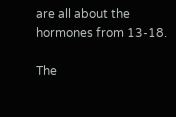are all about the hormones from 13-18.

The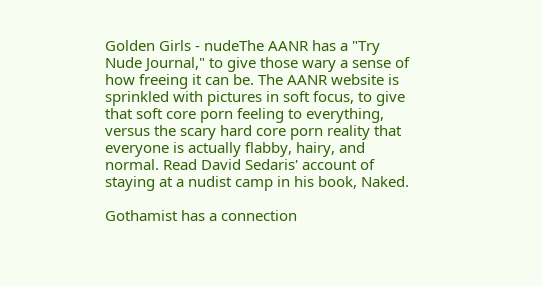Golden Girls - nudeThe AANR has a "Try Nude Journal," to give those wary a sense of how freeing it can be. The AANR website is sprinkled with pictures in soft focus, to give that soft core porn feeling to everything, versus the scary hard core porn reality that everyone is actually flabby, hairy, and normal. Read David Sedaris' account of staying at a nudist camp in his book, Naked.

Gothamist has a connection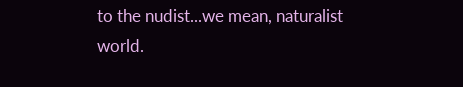to the nudist...we mean, naturalist world.